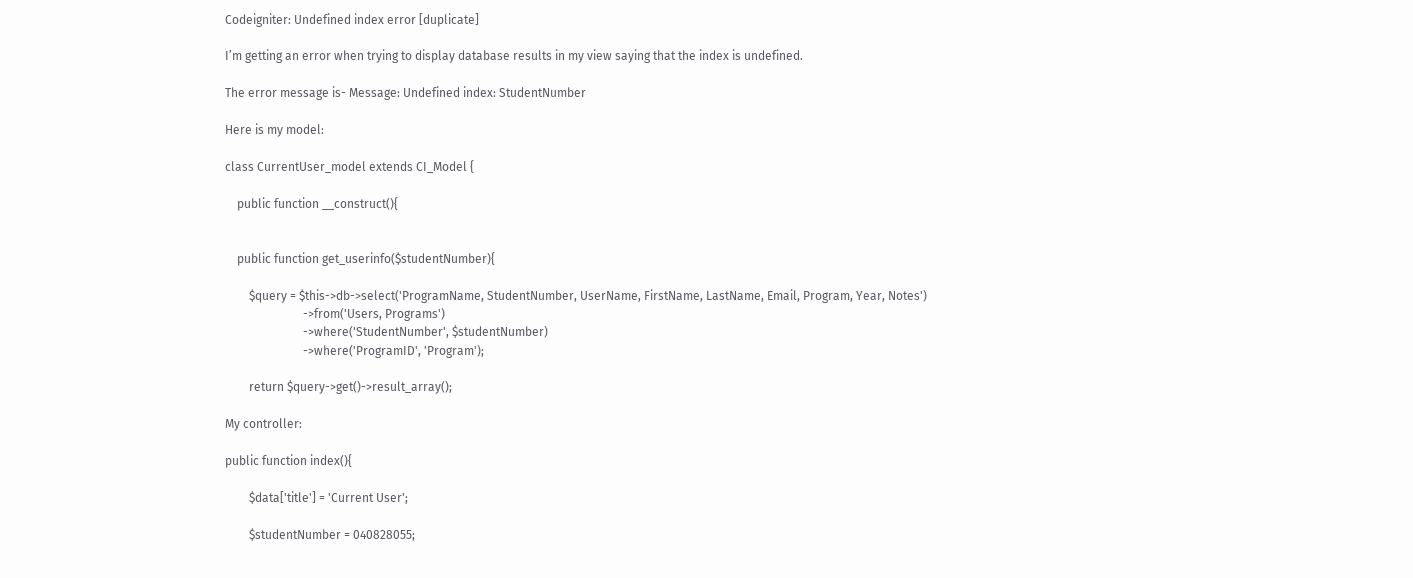Codeigniter: Undefined index error [duplicate]

I’m getting an error when trying to display database results in my view saying that the index is undefined.

The error message is- Message: Undefined index: StudentNumber

Here is my model:

class CurrentUser_model extends CI_Model {

    public function __construct(){


    public function get_userinfo($studentNumber){

        $query = $this->db->select('ProgramName, StudentNumber, UserName, FirstName, LastName, Email, Program, Year, Notes')
                          ->from('Users, Programs')
                          ->where('StudentNumber', $studentNumber)
                          ->where('ProgramID', 'Program');

        return $query->get()->result_array();

My controller:

public function index(){

        $data['title'] = 'Current User';

        $studentNumber = 040828055;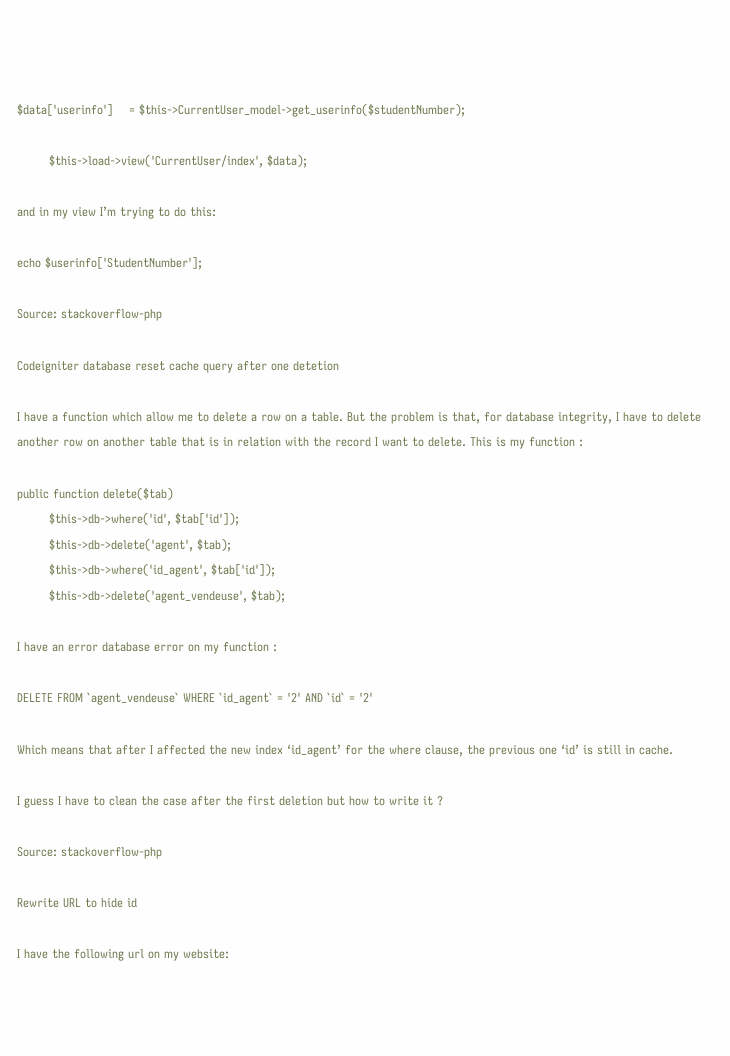$data['userinfo']    = $this->CurrentUser_model->get_userinfo($studentNumber);

        $this->load->view('CurrentUser/index', $data);

and in my view I’m trying to do this:

echo $userinfo['StudentNumber'];

Source: stackoverflow-php

Codeigniter database reset cache query after one detetion

I have a function which allow me to delete a row on a table. But the problem is that, for database integrity, I have to delete another row on another table that is in relation with the record I want to delete. This is my function :

public function delete($tab)
        $this->db->where('id', $tab['id']);
        $this->db->delete('agent', $tab);
        $this->db->where('id_agent', $tab['id']);
        $this->db->delete('agent_vendeuse', $tab);

I have an error database error on my function :

DELETE FROM `agent_vendeuse` WHERE `id_agent` = '2' AND `id` = '2'

Which means that after I affected the new index ‘id_agent’ for the where clause, the previous one ‘id’ is still in cache.

I guess I have to clean the case after the first deletion but how to write it ?

Source: stackoverflow-php

Rewrite URL to hide id

I have the following url on my website: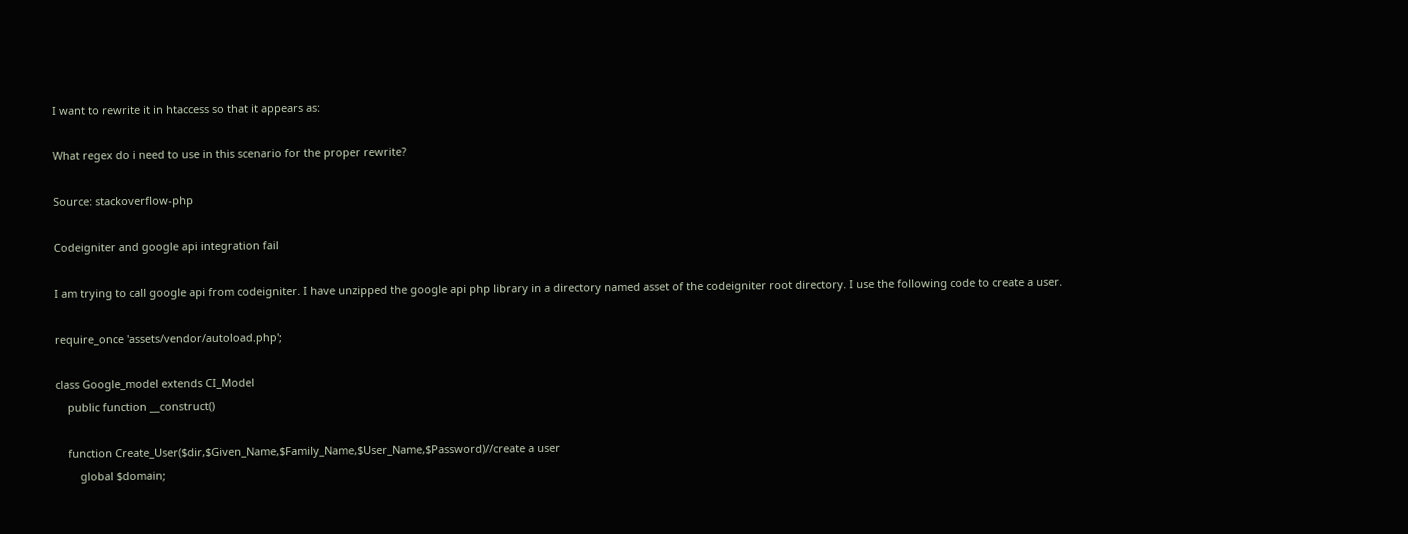I want to rewrite it in htaccess so that it appears as:

What regex do i need to use in this scenario for the proper rewrite?

Source: stackoverflow-php

Codeigniter and google api integration fail

I am trying to call google api from codeigniter. I have unzipped the google api php library in a directory named asset of the codeigniter root directory. I use the following code to create a user.

require_once 'assets/vendor/autoload.php';

class Google_model extends CI_Model
    public function __construct()

    function Create_User($dir,$Given_Name,$Family_Name,$User_Name,$Password)//create a user
        global $domain;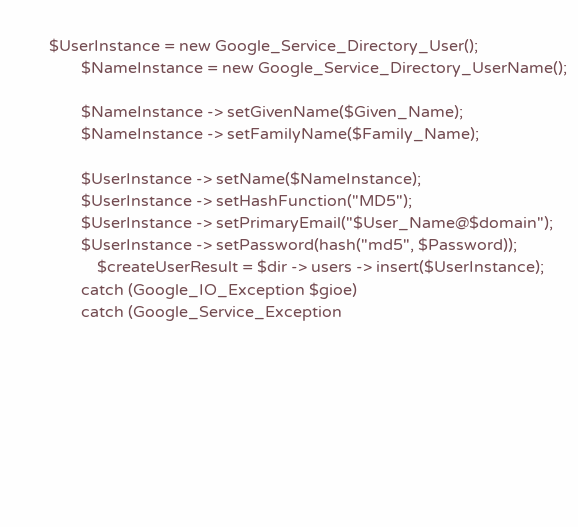$UserInstance = new Google_Service_Directory_User();
        $NameInstance = new Google_Service_Directory_UserName();

        $NameInstance -> setGivenName($Given_Name);
        $NameInstance -> setFamilyName($Family_Name);

        $UserInstance -> setName($NameInstance);
        $UserInstance -> setHashFunction("MD5");
        $UserInstance -> setPrimaryEmail("$User_Name@$domain");
        $UserInstance -> setPassword(hash("md5", $Password));
            $createUserResult = $dir -> users -> insert($UserInstance);
        catch (Google_IO_Exception $gioe)
        catch (Google_Service_Exception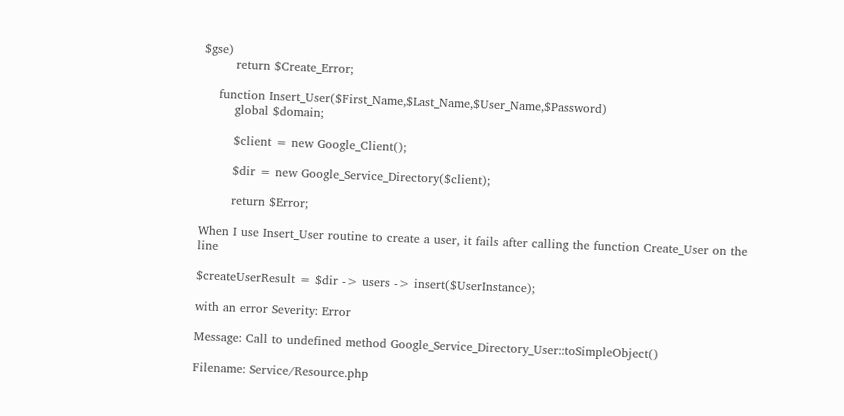$gse)
        return $Create_Error;

    function Insert_User($First_Name,$Last_Name,$User_Name,$Password)
        global $domain;

        $client = new Google_Client();

        $dir = new Google_Service_Directory($client);

        return $Error;

When I use Insert_User routine to create a user, it fails after calling the function Create_User on the line

$createUserResult = $dir -> users -> insert($UserInstance);

with an error Severity: Error

Message: Call to undefined method Google_Service_Directory_User::toSimpleObject()

Filename: Service/Resource.php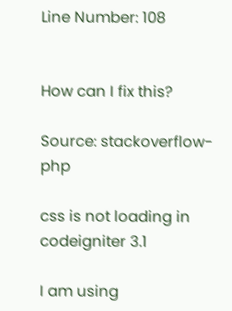Line Number: 108


How can I fix this?

Source: stackoverflow-php

css is not loading in codeigniter 3.1

I am using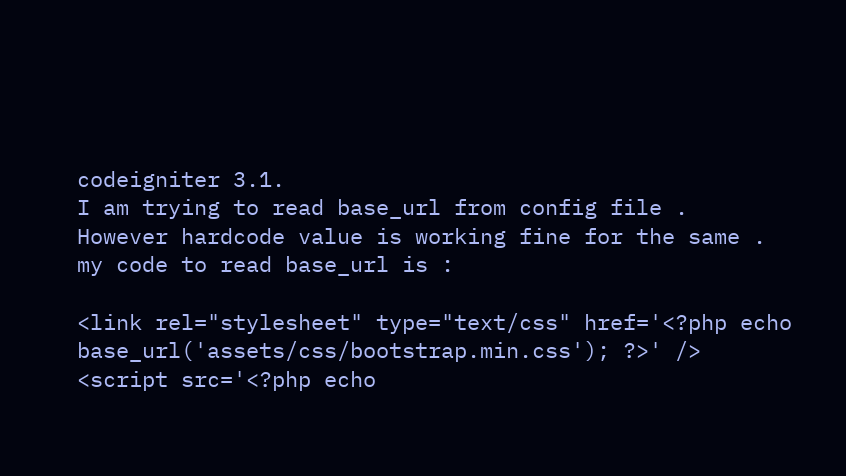codeigniter 3.1.
I am trying to read base_url from config file .
However hardcode value is working fine for the same .
my code to read base_url is :

<link rel="stylesheet" type="text/css" href='<?php echo base_url('assets/css/bootstrap.min.css'); ?>' />
<script src='<?php echo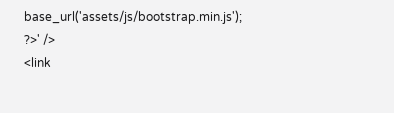base_url('assets/js/bootstrap.min.js'); ?>' />
<link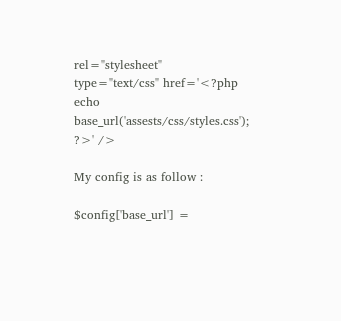rel="stylesheet" type="text/css" href='<?php echo base_url('assests/css/styles.css'); ?>' />

My config is as follow :

$config['base_url'] =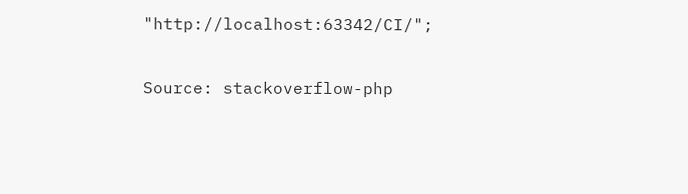"http://localhost:63342/CI/";

Source: stackoverflow-php